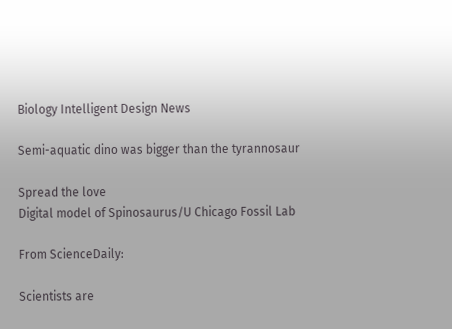Biology Intelligent Design News

Semi-aquatic dino was bigger than the tyrannosaur

Spread the love
Digital model of Spinosaurus/U Chicago Fossil Lab

From ScienceDaily:

Scientists are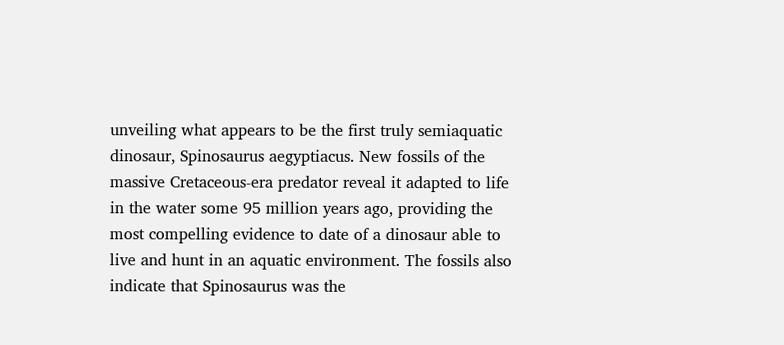unveiling what appears to be the first truly semiaquatic dinosaur, Spinosaurus aegyptiacus. New fossils of the massive Cretaceous-era predator reveal it adapted to life in the water some 95 million years ago, providing the most compelling evidence to date of a dinosaur able to live and hunt in an aquatic environment. The fossils also indicate that Spinosaurus was the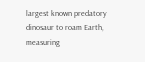largest known predatory dinosaur to roam Earth, measuring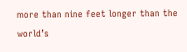more than nine feet longer than the world’s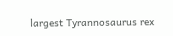largest Tyrannosaurus rex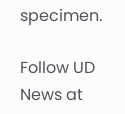specimen.

Follow UD News at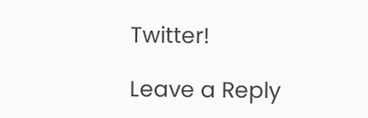Twitter!

Leave a Reply